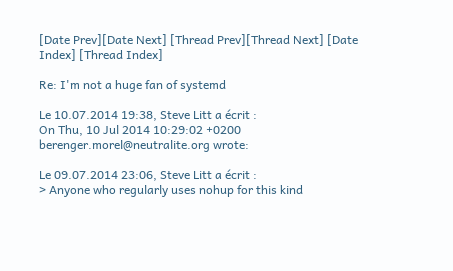[Date Prev][Date Next] [Thread Prev][Thread Next] [Date Index] [Thread Index]

Re: I'm not a huge fan of systemd

Le 10.07.2014 19:38, Steve Litt a écrit :
On Thu, 10 Jul 2014 10:29:02 +0200
berenger.morel@neutralite.org wrote:

Le 09.07.2014 23:06, Steve Litt a écrit :
> Anyone who regularly uses nohup for this kind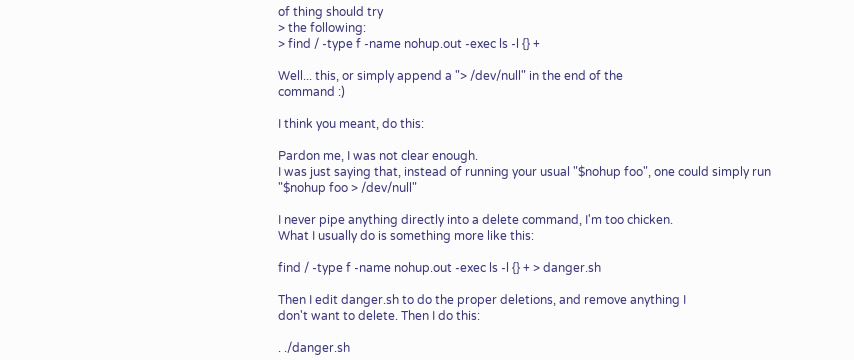of thing should try
> the following:
> find / -type f -name nohup.out -exec ls -l {} +

Well... this, or simply append a "> /dev/null" in the end of the
command :)

I think you meant, do this:

Pardon me, I was not clear enough.
I was just saying that, instead of running your usual "$nohup foo", one could simply run "$nohup foo > /dev/null"

I never pipe anything directly into a delete command, I'm too chicken.
What I usually do is something more like this:

find / -type f -name nohup.out -exec ls -l {} + > danger.sh

Then I edit danger.sh to do the proper deletions, and remove anything I
don't want to delete. Then I do this:

. ./danger.sh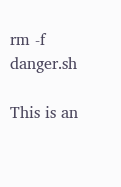rm -f danger.sh

This is an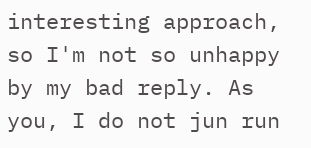interesting approach, so I'm not so unhappy by my bad reply. As you, I do not jun run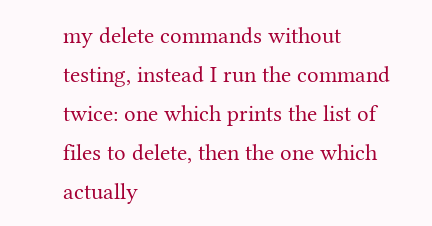my delete commands without testing, instead I run the command twice: one which prints the list of files to delete, then the one which actually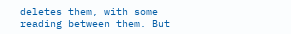deletes them, with some reading between them. But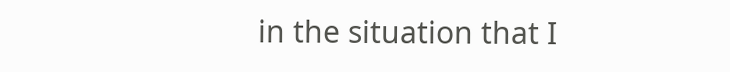in the situation that I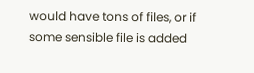would have tons of files, or if some sensible file is added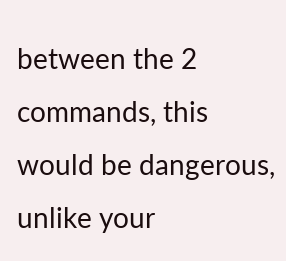between the 2 commands, this would be dangerous, unlike your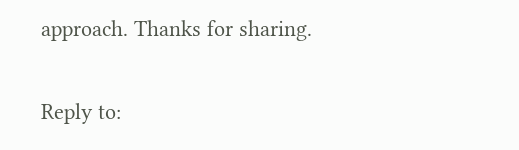approach. Thanks for sharing.

Reply to: